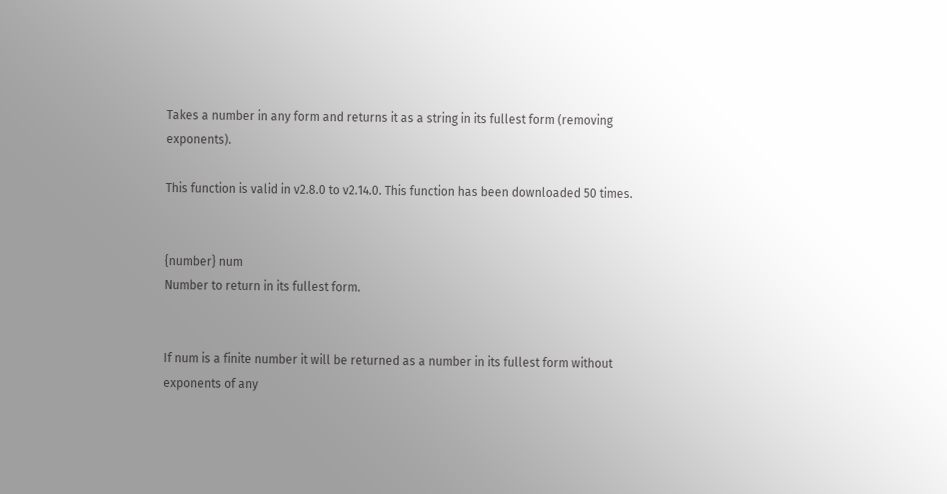Takes a number in any form and returns it as a string in its fullest form (removing exponents).

This function is valid in v2.8.0 to v2.14.0. This function has been downloaded 50 times.


{number} num
Number to return in its fullest form.


If num is a finite number it will be returned as a number in its fullest form without exponents of any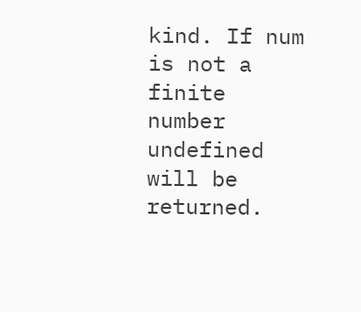kind. If num is not a finite number undefined will be returned.